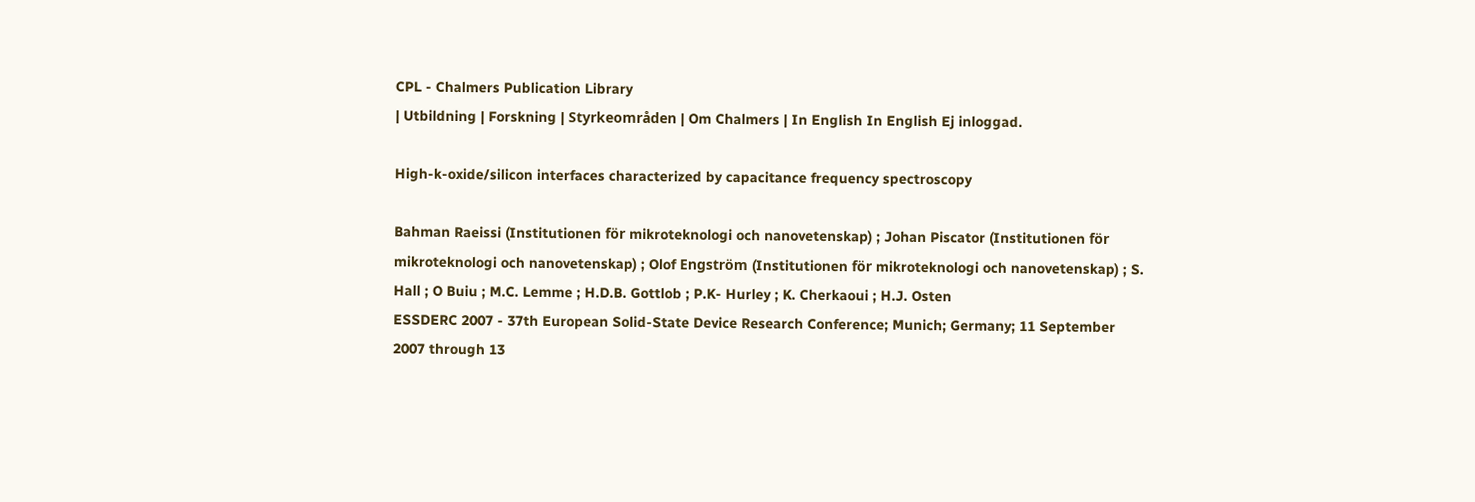CPL - Chalmers Publication Library
| Utbildning | Forskning | Styrkeområden | Om Chalmers | In English In English Ej inloggad.

High-k-oxide/silicon interfaces characterized by capacitance frequency spectroscopy

Bahman Raeissi (Institutionen för mikroteknologi och nanovetenskap) ; Johan Piscator (Institutionen för mikroteknologi och nanovetenskap) ; Olof Engström (Institutionen för mikroteknologi och nanovetenskap) ; S. Hall ; O Buiu ; M.C. Lemme ; H.D.B. Gottlob ; P.K- Hurley ; K. Cherkaoui ; H.J. Osten
ESSDERC 2007 - 37th European Solid-State Device Research Conference; Munich; Germany; 11 September 2007 through 13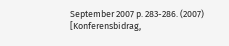September 2007 p. 283-286. (2007)
[Konferensbidrag,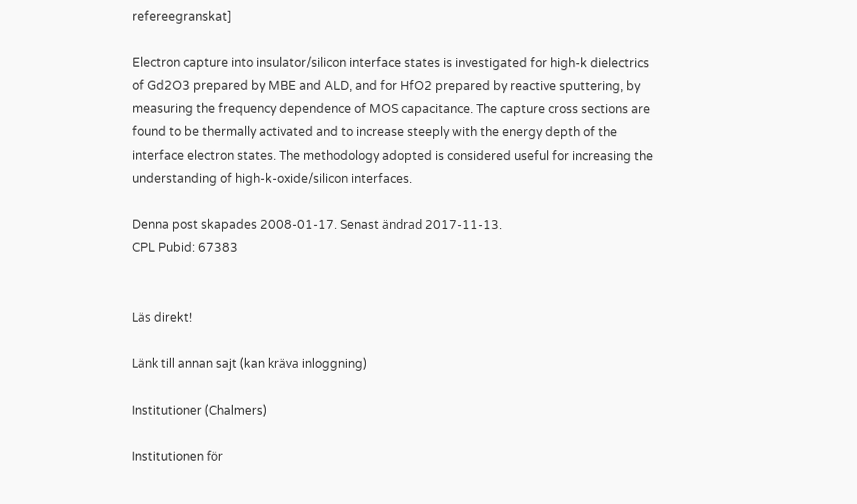refereegranskat]

Electron capture into insulator/silicon interface states is investigated for high-k dielectrics of Gd2O3 prepared by MBE and ALD, and for HfO2 prepared by reactive sputtering, by measuring the frequency dependence of MOS capacitance. The capture cross sections are found to be thermally activated and to increase steeply with the energy depth of the interface electron states. The methodology adopted is considered useful for increasing the understanding of high-k-oxide/silicon interfaces.

Denna post skapades 2008-01-17. Senast ändrad 2017-11-13.
CPL Pubid: 67383


Läs direkt!

Länk till annan sajt (kan kräva inloggning)

Institutioner (Chalmers)

Institutionen för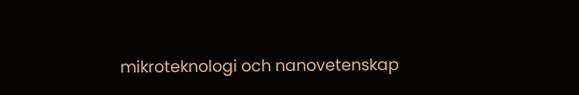mikroteknologi och nanovetenskap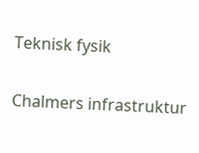Teknisk fysik

Chalmers infrastruktur